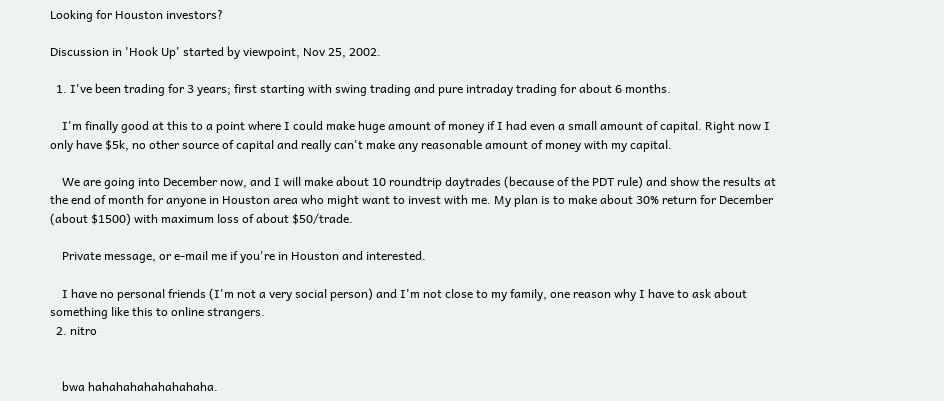Looking for Houston investors?

Discussion in 'Hook Up' started by viewpoint, Nov 25, 2002.

  1. I've been trading for 3 years; first starting with swing trading and pure intraday trading for about 6 months.

    I'm finally good at this to a point where I could make huge amount of money if I had even a small amount of capital. Right now I only have $5k, no other source of capital and really can't make any reasonable amount of money with my capital.

    We are going into December now, and I will make about 10 roundtrip daytrades (because of the PDT rule) and show the results at the end of month for anyone in Houston area who might want to invest with me. My plan is to make about 30% return for December (about $1500) with maximum loss of about $50/trade.

    Private message, or e-mail me if you're in Houston and interested.

    I have no personal friends (I'm not a very social person) and I'm not close to my family, one reason why I have to ask about something like this to online strangers.
  2. nitro


    bwa hahahahahahahahaha.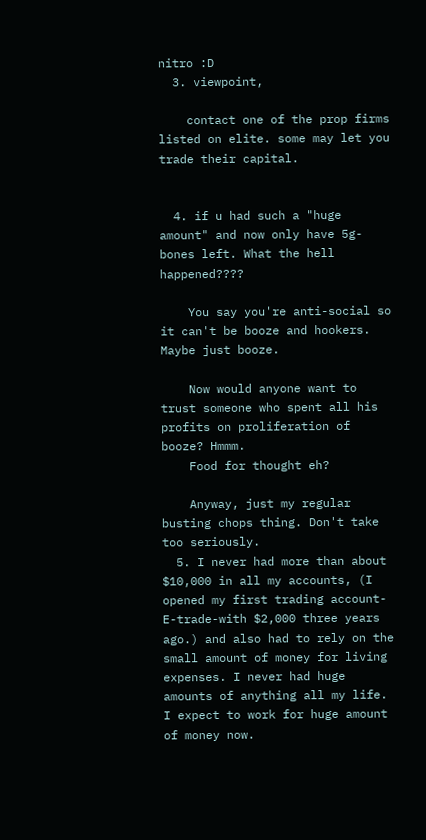nitro :D
  3. viewpoint,

    contact one of the prop firms listed on elite. some may let you trade their capital.


  4. if u had such a "huge amount" and now only have 5g-bones left. What the hell happened????

    You say you're anti-social so it can't be booze and hookers. Maybe just booze.

    Now would anyone want to trust someone who spent all his profits on proliferation of booze? Hmmm.
    Food for thought eh?

    Anyway, just my regular busting chops thing. Don't take too seriously.
  5. I never had more than about $10,000 in all my accounts, (I opened my first trading account-E-trade-with $2,000 three years ago.) and also had to rely on the small amount of money for living expenses. I never had huge amounts of anything all my life. I expect to work for huge amount of money now.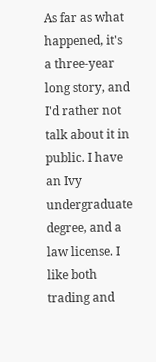As far as what happened, it's a three-year long story, and I'd rather not talk about it in public. I have an Ivy undergraduate degree, and a law license. I like both trading and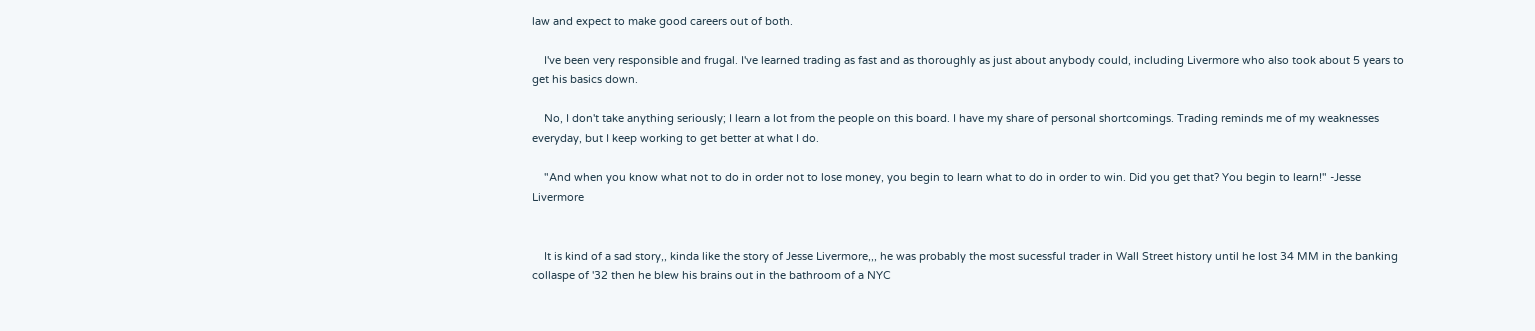law and expect to make good careers out of both.

    I've been very responsible and frugal. I've learned trading as fast and as thoroughly as just about anybody could, including Livermore who also took about 5 years to get his basics down.

    No, I don't take anything seriously; I learn a lot from the people on this board. I have my share of personal shortcomings. Trading reminds me of my weaknesses everyday, but I keep working to get better at what I do.

    "And when you know what not to do in order not to lose money, you begin to learn what to do in order to win. Did you get that? You begin to learn!" -Jesse Livermore


    It is kind of a sad story,, kinda like the story of Jesse Livermore,,, he was probably the most sucessful trader in Wall Street history until he lost 34 MM in the banking collaspe of '32 then he blew his brains out in the bathroom of a NYC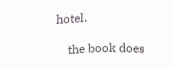hotel.

    the book does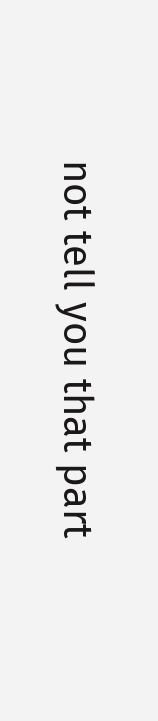not tell you that part